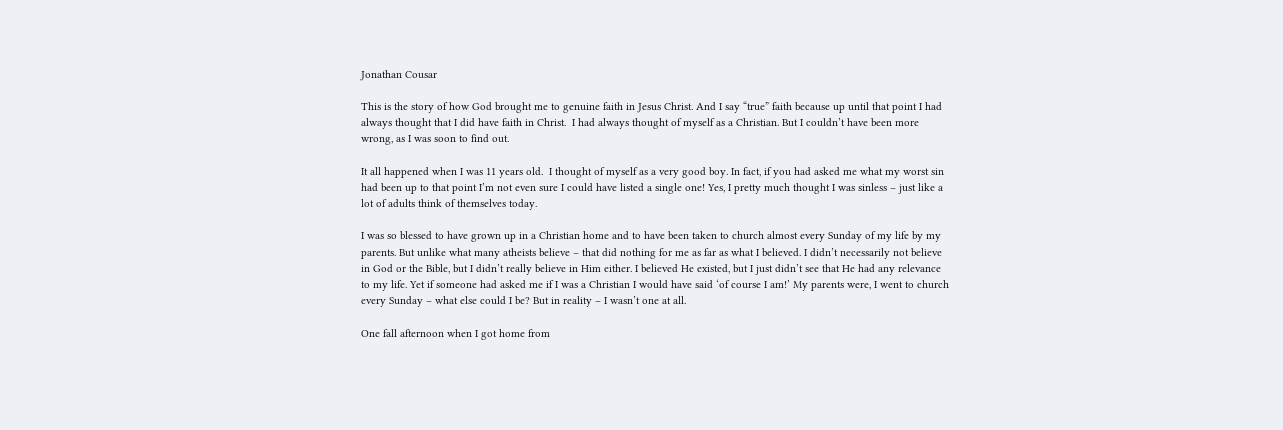Jonathan Cousar

This is the story of how God brought me to genuine faith in Jesus Christ. And I say “true” faith because up until that point I had always thought that I did have faith in Christ.  I had always thought of myself as a Christian. But I couldn’t have been more wrong, as I was soon to find out.

It all happened when I was 11 years old.  I thought of myself as a very good boy. In fact, if you had asked me what my worst sin had been up to that point I’m not even sure I could have listed a single one! Yes, I pretty much thought I was sinless – just like a lot of adults think of themselves today.

I was so blessed to have grown up in a Christian home and to have been taken to church almost every Sunday of my life by my parents. But unlike what many atheists believe – that did nothing for me as far as what I believed. I didn’t necessarily not believe in God or the Bible, but I didn’t really believe in Him either. I believed He existed, but I just didn’t see that He had any relevance to my life. Yet if someone had asked me if I was a Christian I would have said ‘of course I am!’ My parents were, I went to church every Sunday – what else could I be? But in reality – I wasn’t one at all.

One fall afternoon when I got home from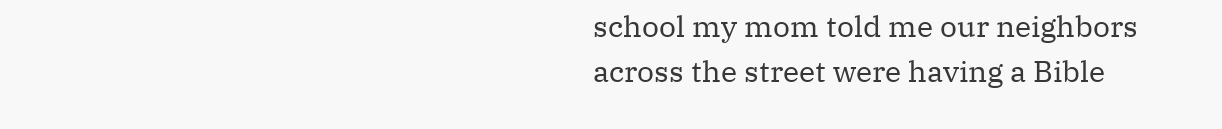school my mom told me our neighbors across the street were having a Bible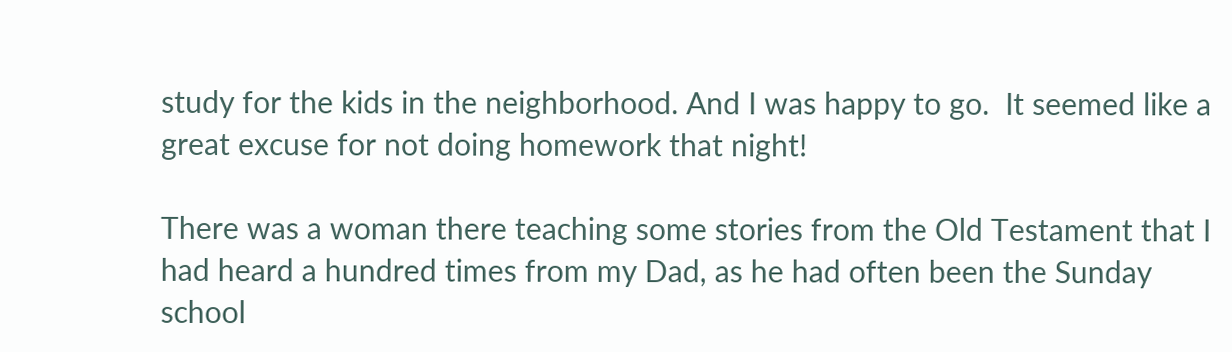study for the kids in the neighborhood. And I was happy to go.  It seemed like a great excuse for not doing homework that night!

There was a woman there teaching some stories from the Old Testament that I had heard a hundred times from my Dad, as he had often been the Sunday school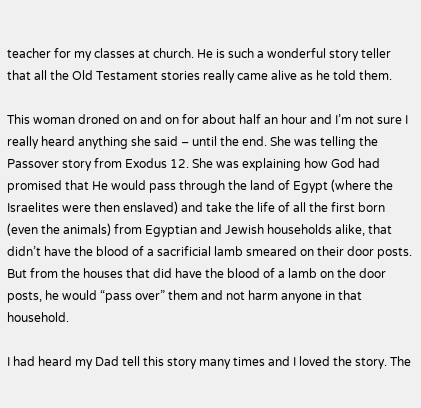teacher for my classes at church. He is such a wonderful story teller that all the Old Testament stories really came alive as he told them.

This woman droned on and on for about half an hour and I’m not sure I really heard anything she said – until the end. She was telling the Passover story from Exodus 12. She was explaining how God had promised that He would pass through the land of Egypt (where the Israelites were then enslaved) and take the life of all the first born (even the animals) from Egyptian and Jewish households alike, that didn’t have the blood of a sacrificial lamb smeared on their door posts. But from the houses that did have the blood of a lamb on the door posts, he would “pass over” them and not harm anyone in that household.

I had heard my Dad tell this story many times and I loved the story. The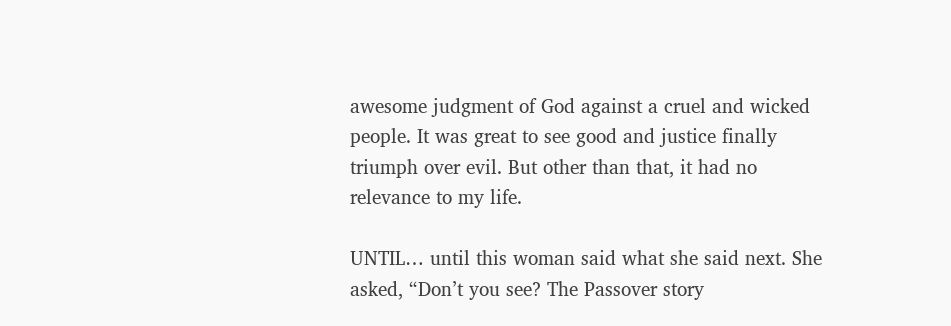awesome judgment of God against a cruel and wicked people. It was great to see good and justice finally triumph over evil. But other than that, it had no relevance to my life.

UNTIL… until this woman said what she said next. She asked, “Don’t you see? The Passover story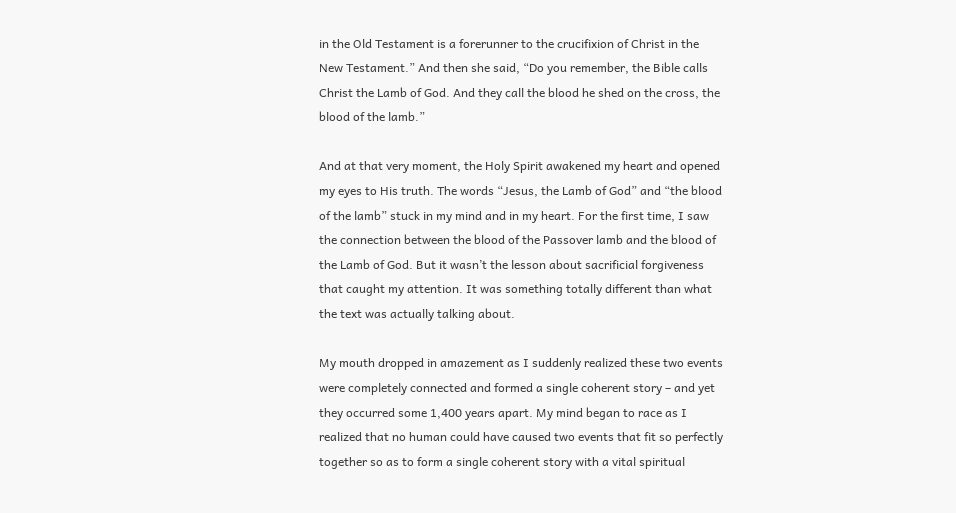in the Old Testament is a forerunner to the crucifixion of Christ in the New Testament.” And then she said, “Do you remember, the Bible calls Christ the Lamb of God. And they call the blood he shed on the cross, the blood of the lamb.”

And at that very moment, the Holy Spirit awakened my heart and opened my eyes to His truth. The words “Jesus, the Lamb of God” and “the blood of the lamb” stuck in my mind and in my heart. For the first time, I saw the connection between the blood of the Passover lamb and the blood of the Lamb of God. But it wasn’t the lesson about sacrificial forgiveness that caught my attention. It was something totally different than what the text was actually talking about.

My mouth dropped in amazement as I suddenly realized these two events were completely connected and formed a single coherent story – and yet they occurred some 1,400 years apart. My mind began to race as I realized that no human could have caused two events that fit so perfectly together so as to form a single coherent story with a vital spiritual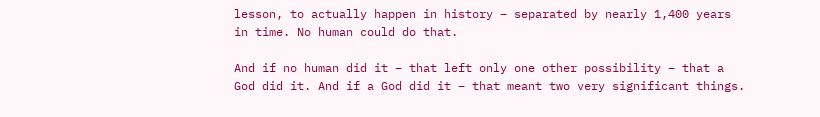lesson, to actually happen in history – separated by nearly 1,400 years in time. No human could do that.

And if no human did it – that left only one other possibility – that a God did it. And if a God did it – that meant two very significant things.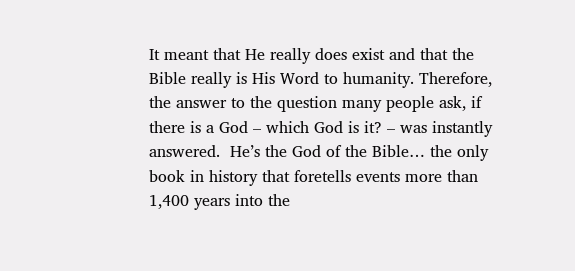It meant that He really does exist and that the Bible really is His Word to humanity. Therefore, the answer to the question many people ask, if there is a God – which God is it? – was instantly answered.  He’s the God of the Bible… the only book in history that foretells events more than 1,400 years into the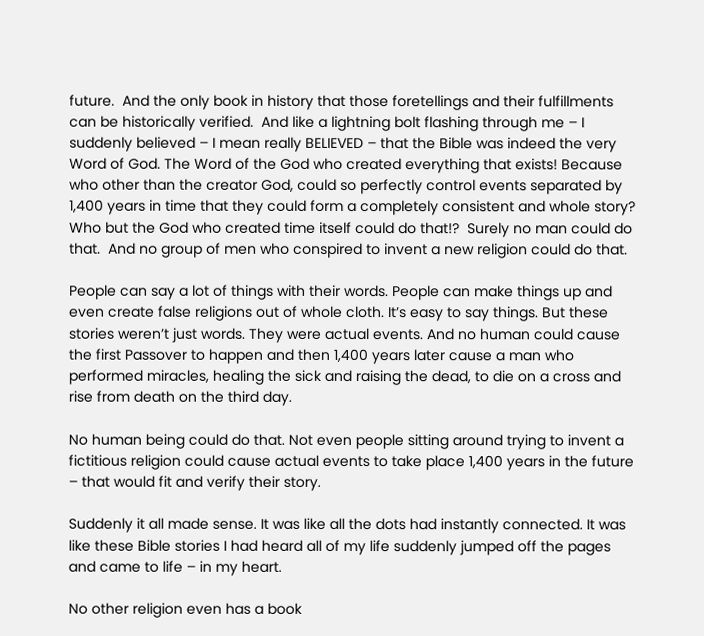future.  And the only book in history that those foretellings and their fulfillments can be historically verified.  And like a lightning bolt flashing through me – I suddenly believed – I mean really BELIEVED – that the Bible was indeed the very Word of God. The Word of the God who created everything that exists! Because who other than the creator God, could so perfectly control events separated by 1,400 years in time that they could form a completely consistent and whole story? Who but the God who created time itself could do that!?  Surely no man could do that.  And no group of men who conspired to invent a new religion could do that.

People can say a lot of things with their words. People can make things up and even create false religions out of whole cloth. It’s easy to say things. But these stories weren’t just words. They were actual events. And no human could cause the first Passover to happen and then 1,400 years later cause a man who performed miracles, healing the sick and raising the dead, to die on a cross and rise from death on the third day.

No human being could do that. Not even people sitting around trying to invent a fictitious religion could cause actual events to take place 1,400 years in the future – that would fit and verify their story.

Suddenly it all made sense. It was like all the dots had instantly connected. It was like these Bible stories I had heard all of my life suddenly jumped off the pages and came to life – in my heart.

No other religion even has a book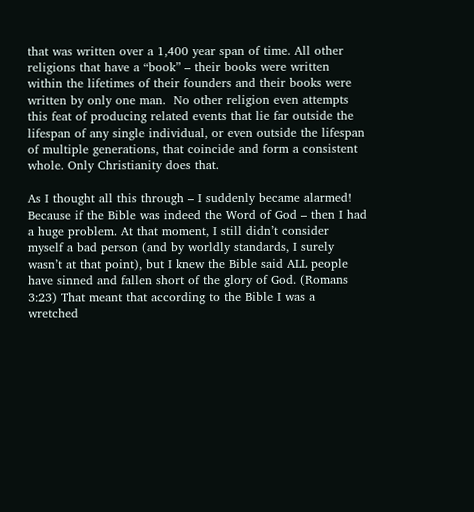that was written over a 1,400 year span of time. All other religions that have a “book” – their books were written within the lifetimes of their founders and their books were written by only one man.  No other religion even attempts this feat of producing related events that lie far outside the lifespan of any single individual, or even outside the lifespan of multiple generations, that coincide and form a consistent whole. Only Christianity does that.

As I thought all this through – I suddenly became alarmed! Because if the Bible was indeed the Word of God – then I had a huge problem. At that moment, I still didn’t consider myself a bad person (and by worldly standards, I surely wasn’t at that point), but I knew the Bible said ALL people have sinned and fallen short of the glory of God. (Romans 3:23) That meant that according to the Bible I was a wretched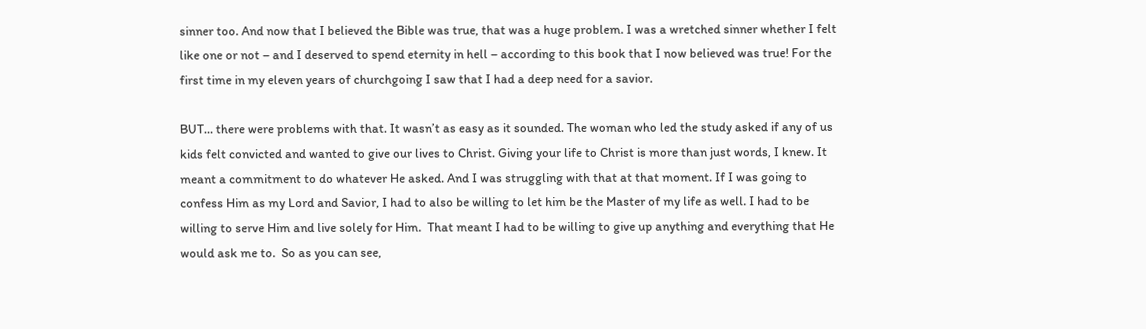sinner too. And now that I believed the Bible was true, that was a huge problem. I was a wretched sinner whether I felt like one or not – and I deserved to spend eternity in hell – according to this book that I now believed was true! For the first time in my eleven years of churchgoing I saw that I had a deep need for a savior.

BUT… there were problems with that. It wasn’t as easy as it sounded. The woman who led the study asked if any of us kids felt convicted and wanted to give our lives to Christ. Giving your life to Christ is more than just words, I knew. It meant a commitment to do whatever He asked. And I was struggling with that at that moment. If I was going to confess Him as my Lord and Savior, I had to also be willing to let him be the Master of my life as well. I had to be willing to serve Him and live solely for Him.  That meant I had to be willing to give up anything and everything that He would ask me to.  So as you can see,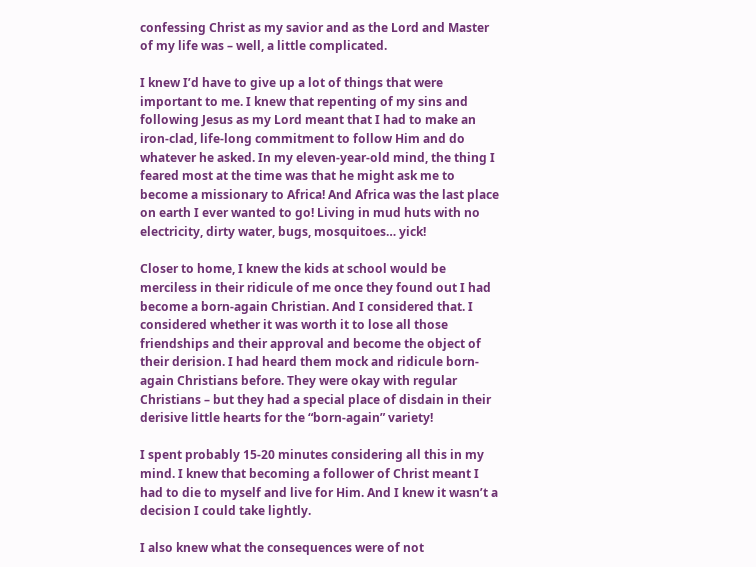confessing Christ as my savior and as the Lord and Master of my life was – well, a little complicated.

I knew I’d have to give up a lot of things that were important to me. I knew that repenting of my sins and following Jesus as my Lord meant that I had to make an iron-clad, life-long commitment to follow Him and do whatever he asked. In my eleven-year-old mind, the thing I feared most at the time was that he might ask me to become a missionary to Africa! And Africa was the last place on earth I ever wanted to go! Living in mud huts with no electricity, dirty water, bugs, mosquitoes… yick!

Closer to home, I knew the kids at school would be merciless in their ridicule of me once they found out I had become a born-again Christian. And I considered that. I considered whether it was worth it to lose all those friendships and their approval and become the object of their derision. I had heard them mock and ridicule born-again Christians before. They were okay with regular Christians – but they had a special place of disdain in their derisive little hearts for the “born-again” variety!

I spent probably 15-20 minutes considering all this in my mind. I knew that becoming a follower of Christ meant I had to die to myself and live for Him. And I knew it wasn’t a decision I could take lightly.

I also knew what the consequences were of not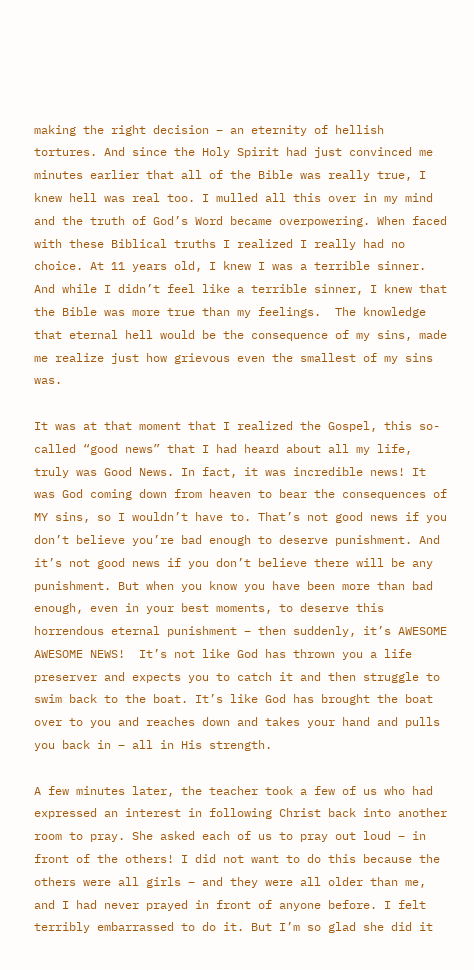making the right decision – an eternity of hellish tortures. And since the Holy Spirit had just convinced me minutes earlier that all of the Bible was really true, I knew hell was real too. I mulled all this over in my mind and the truth of God’s Word became overpowering. When faced with these Biblical truths I realized I really had no choice. At 11 years old, I knew I was a terrible sinner. And while I didn’t feel like a terrible sinner, I knew that the Bible was more true than my feelings.  The knowledge that eternal hell would be the consequence of my sins, made me realize just how grievous even the smallest of my sins was.

It was at that moment that I realized the Gospel, this so-called “good news” that I had heard about all my life, truly was Good News. In fact, it was incredible news! It was God coming down from heaven to bear the consequences of MY sins, so I wouldn’t have to. That’s not good news if you don’t believe you’re bad enough to deserve punishment. And it’s not good news if you don’t believe there will be any punishment. But when you know you have been more than bad enough, even in your best moments, to deserve this horrendous eternal punishment – then suddenly, it’s AWESOME AWESOME NEWS!  It’s not like God has thrown you a life preserver and expects you to catch it and then struggle to swim back to the boat. It’s like God has brought the boat over to you and reaches down and takes your hand and pulls you back in – all in His strength.

A few minutes later, the teacher took a few of us who had expressed an interest in following Christ back into another room to pray. She asked each of us to pray out loud – in front of the others! I did not want to do this because the others were all girls – and they were all older than me, and I had never prayed in front of anyone before. I felt terribly embarrassed to do it. But I’m so glad she did it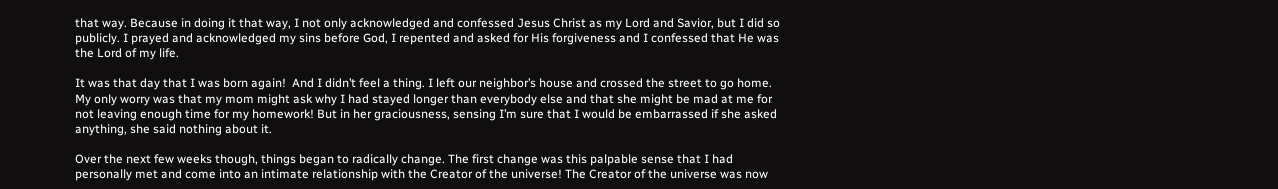that way. Because in doing it that way, I not only acknowledged and confessed Jesus Christ as my Lord and Savior, but I did so publicly. I prayed and acknowledged my sins before God, I repented and asked for His forgiveness and I confessed that He was the Lord of my life.

It was that day that I was born again!  And I didn’t feel a thing. I left our neighbor’s house and crossed the street to go home. My only worry was that my mom might ask why I had stayed longer than everybody else and that she might be mad at me for not leaving enough time for my homework! But in her graciousness, sensing I’m sure that I would be embarrassed if she asked anything, she said nothing about it.

Over the next few weeks though, things began to radically change. The first change was this palpable sense that I had personally met and come into an intimate relationship with the Creator of the universe! The Creator of the universe was now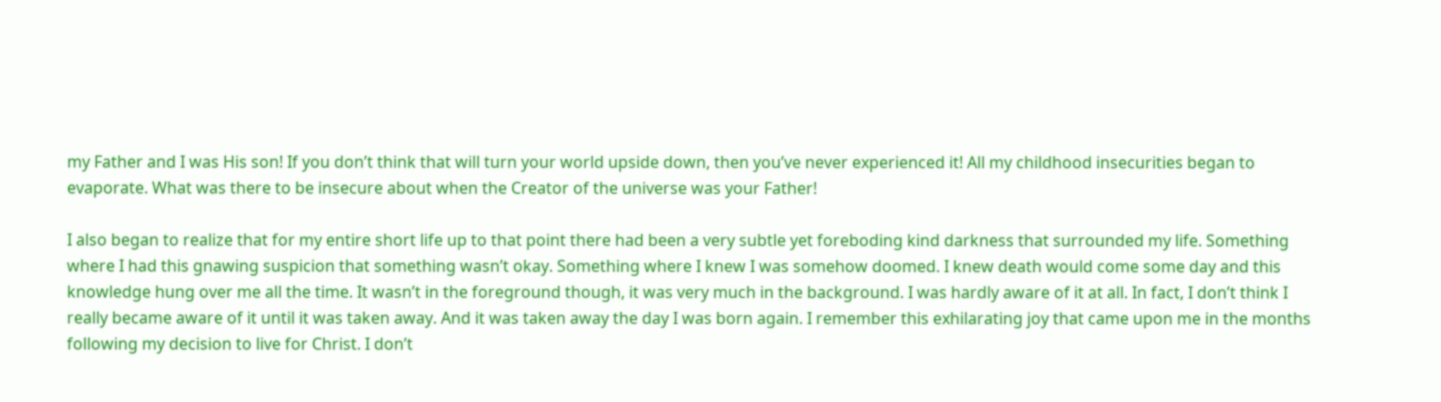my Father and I was His son! If you don’t think that will turn your world upside down, then you’ve never experienced it! All my childhood insecurities began to evaporate. What was there to be insecure about when the Creator of the universe was your Father!

I also began to realize that for my entire short life up to that point there had been a very subtle yet foreboding kind darkness that surrounded my life. Something where I had this gnawing suspicion that something wasn’t okay. Something where I knew I was somehow doomed. I knew death would come some day and this knowledge hung over me all the time. It wasn’t in the foreground though, it was very much in the background. I was hardly aware of it at all. In fact, I don’t think I really became aware of it until it was taken away. And it was taken away the day I was born again. I remember this exhilarating joy that came upon me in the months following my decision to live for Christ. I don’t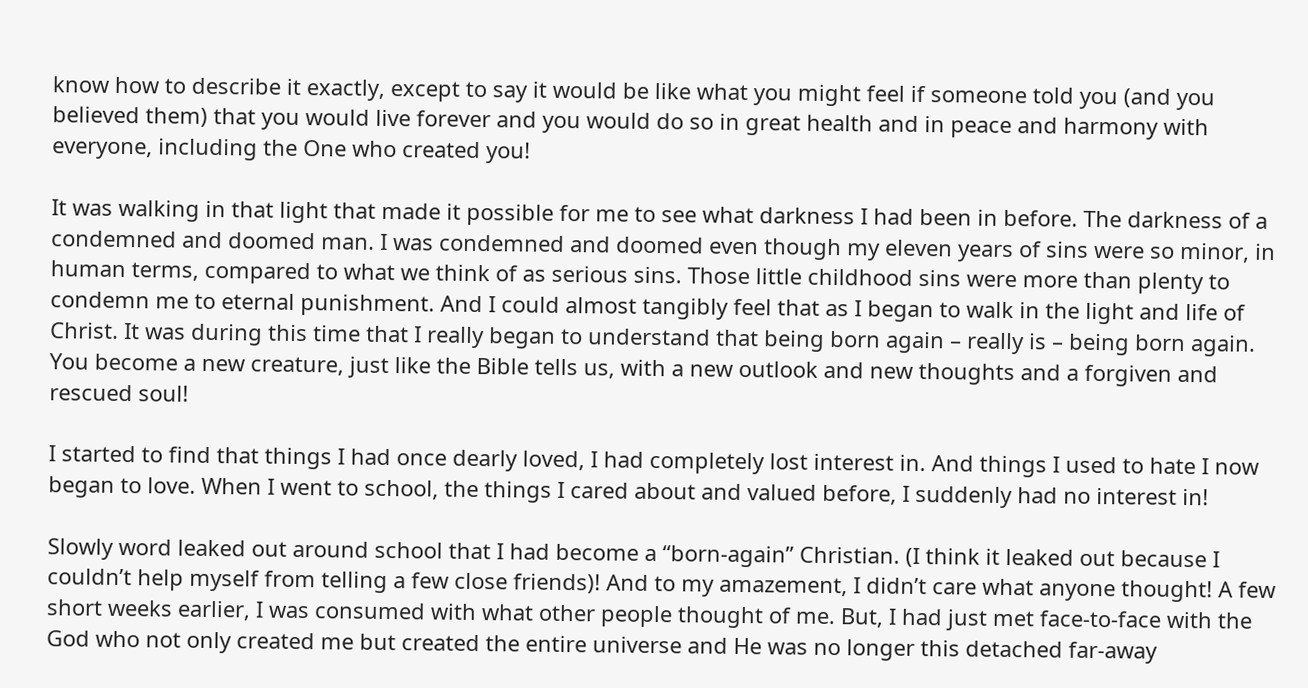know how to describe it exactly, except to say it would be like what you might feel if someone told you (and you believed them) that you would live forever and you would do so in great health and in peace and harmony with everyone, including the One who created you!

It was walking in that light that made it possible for me to see what darkness I had been in before. The darkness of a condemned and doomed man. I was condemned and doomed even though my eleven years of sins were so minor, in human terms, compared to what we think of as serious sins. Those little childhood sins were more than plenty to condemn me to eternal punishment. And I could almost tangibly feel that as I began to walk in the light and life of Christ. It was during this time that I really began to understand that being born again – really is – being born again. You become a new creature, just like the Bible tells us, with a new outlook and new thoughts and a forgiven and rescued soul!

I started to find that things I had once dearly loved, I had completely lost interest in. And things I used to hate I now began to love. When I went to school, the things I cared about and valued before, I suddenly had no interest in!

Slowly word leaked out around school that I had become a “born-again” Christian. (I think it leaked out because I couldn’t help myself from telling a few close friends)! And to my amazement, I didn’t care what anyone thought! A few short weeks earlier, I was consumed with what other people thought of me. But, I had just met face-to-face with the God who not only created me but created the entire universe and He was no longer this detached far-away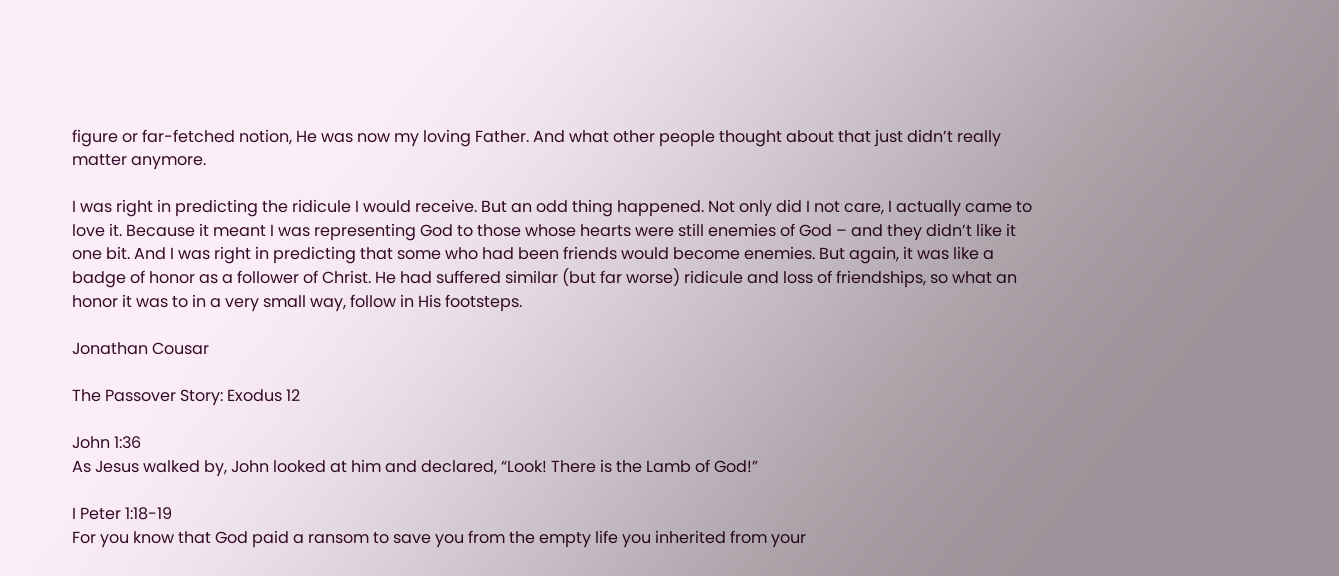figure or far-fetched notion, He was now my loving Father. And what other people thought about that just didn’t really matter anymore.

I was right in predicting the ridicule I would receive. But an odd thing happened. Not only did I not care, I actually came to love it. Because it meant I was representing God to those whose hearts were still enemies of God – and they didn’t like it one bit. And I was right in predicting that some who had been friends would become enemies. But again, it was like a badge of honor as a follower of Christ. He had suffered similar (but far worse) ridicule and loss of friendships, so what an honor it was to in a very small way, follow in His footsteps.

Jonathan Cousar

The Passover Story: Exodus 12

John 1:36
As Jesus walked by, John looked at him and declared, “Look! There is the Lamb of God!”

I Peter 1:18-19
For you know that God paid a ransom to save you from the empty life you inherited from your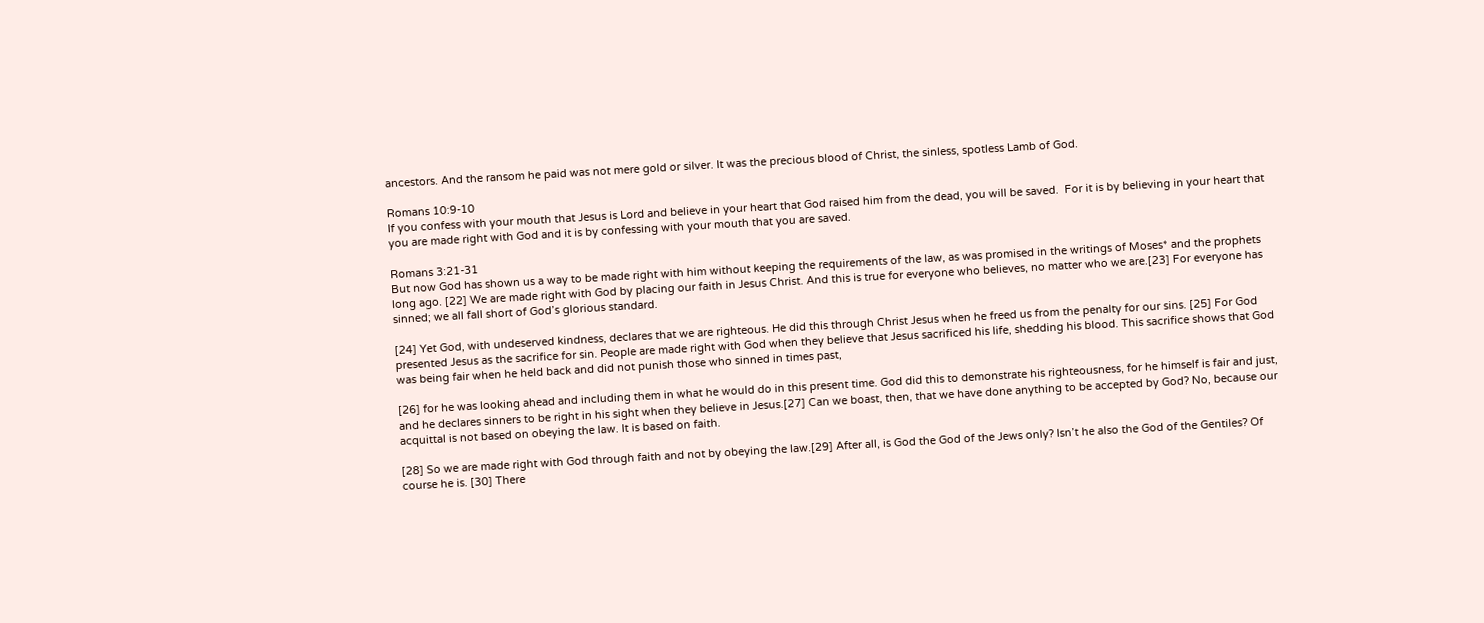ancestors. And the ransom he paid was not mere gold or silver. It was the precious blood of Christ, the sinless, spotless Lamb of God.

Romans 10:9-10
If you confess with your mouth that Jesus is Lord and believe in your heart that God raised him from the dead, you will be saved.  For it is by believing in your heart that you are made right with God and it is by confessing with your mouth that you are saved.

Romans 3:21-31
But now God has shown us a way to be made right with him without keeping the requirements of the law, as was promised in the writings of Moses* and the prophets long ago. [22] We are made right with God by placing our faith in Jesus Christ. And this is true for everyone who believes, no matter who we are.[23] For everyone has sinned; we all fall short of God’s glorious standard.

[24] Yet God, with undeserved kindness, declares that we are righteous. He did this through Christ Jesus when he freed us from the penalty for our sins. [25] For God presented Jesus as the sacrifice for sin. People are made right with God when they believe that Jesus sacrificed his life, shedding his blood. This sacrifice shows that God was being fair when he held back and did not punish those who sinned in times past,

[26] for he was looking ahead and including them in what he would do in this present time. God did this to demonstrate his righteousness, for he himself is fair and just, and he declares sinners to be right in his sight when they believe in Jesus.[27] Can we boast, then, that we have done anything to be accepted by God? No, because our acquittal is not based on obeying the law. It is based on faith.

[28] So we are made right with God through faith and not by obeying the law.[29] After all, is God the God of the Jews only? Isn’t he also the God of the Gentiles? Of course he is. [30] There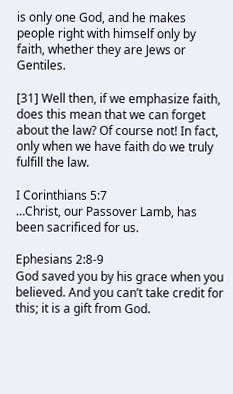is only one God, and he makes people right with himself only by faith, whether they are Jews or Gentiles.

[31] Well then, if we emphasize faith, does this mean that we can forget about the law? Of course not! In fact, only when we have faith do we truly fulfill the law.

I Corinthians 5:7
…Christ, our Passover Lamb, has been sacrificed for us.

Ephesians 2:8-9
God saved you by his grace when you believed. And you can’t take credit for this; it is a gift from God.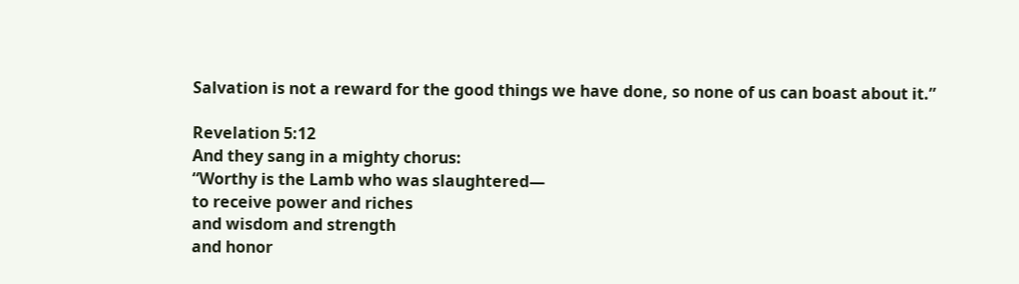Salvation is not a reward for the good things we have done, so none of us can boast about it.”

Revelation 5:12
And they sang in a mighty chorus:
“Worthy is the Lamb who was slaughtered—
to receive power and riches
and wisdom and strength
and honor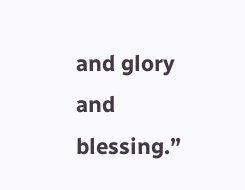and glory and blessing.”